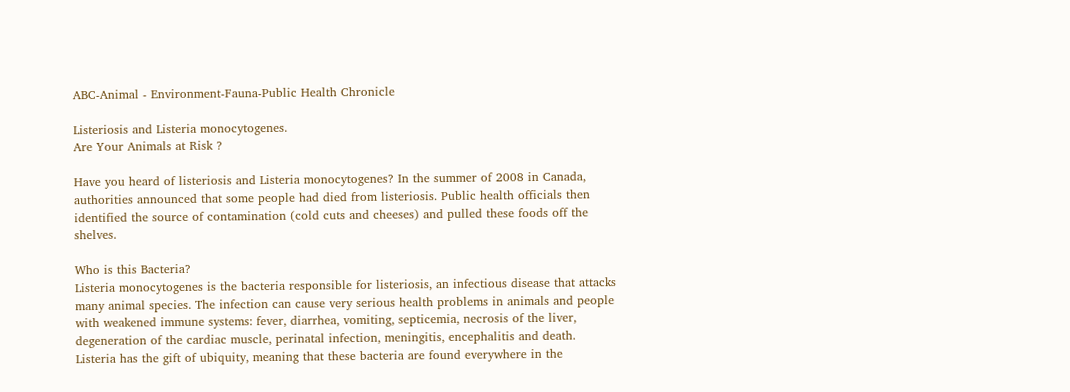ABC-Animal - Environment-Fauna-Public Health Chronicle

Listeriosis and Listeria monocytogenes.
Are Your Animals at Risk ?

Have you heard of listeriosis and Listeria monocytogenes? In the summer of 2008 in Canada, authorities announced that some people had died from listeriosis. Public health officials then identified the source of contamination (cold cuts and cheeses) and pulled these foods off the shelves.

Who is this Bacteria?
Listeria monocytogenes is the bacteria responsible for listeriosis, an infectious disease that attacks many animal species. The infection can cause very serious health problems in animals and people with weakened immune systems: fever, diarrhea, vomiting, septicemia, necrosis of the liver, degeneration of the cardiac muscle, perinatal infection, meningitis, encephalitis and death.
Listeria has the gift of ubiquity, meaning that these bacteria are found everywhere in the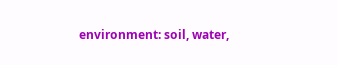environment: soil, water,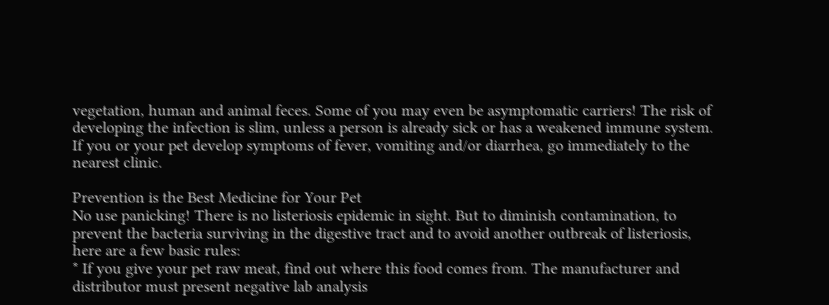vegetation, human and animal feces. Some of you may even be asymptomatic carriers! The risk of developing the infection is slim, unless a person is already sick or has a weakened immune system. If you or your pet develop symptoms of fever, vomiting and/or diarrhea, go immediately to the nearest clinic.

Prevention is the Best Medicine for Your Pet
No use panicking! There is no listeriosis epidemic in sight. But to diminish contamination, to prevent the bacteria surviving in the digestive tract and to avoid another outbreak of listeriosis, here are a few basic rules:
* If you give your pet raw meat, find out where this food comes from. The manufacturer and distributor must present negative lab analysis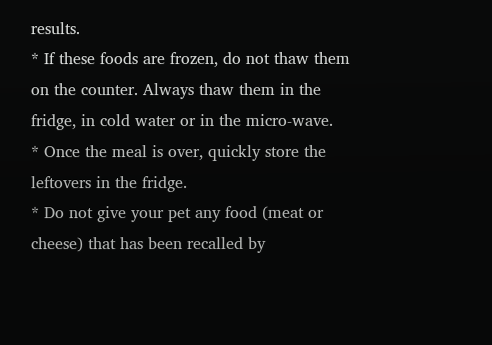results.
* If these foods are frozen, do not thaw them on the counter. Always thaw them in the fridge, in cold water or in the micro-wave.
* Once the meal is over, quickly store the leftovers in the fridge.
* Do not give your pet any food (meat or cheese) that has been recalled by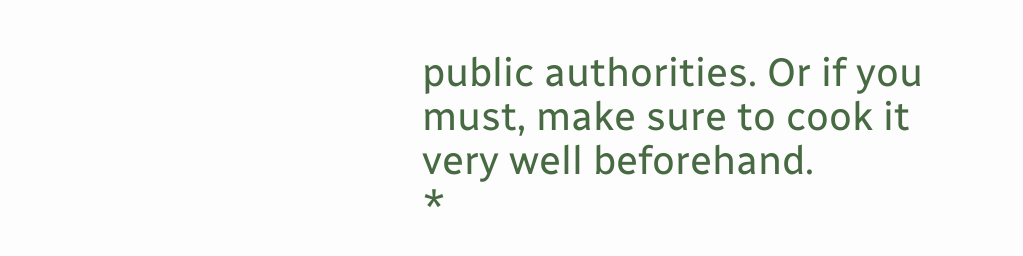public authorities. Or if you must, make sure to cook it very well beforehand.
*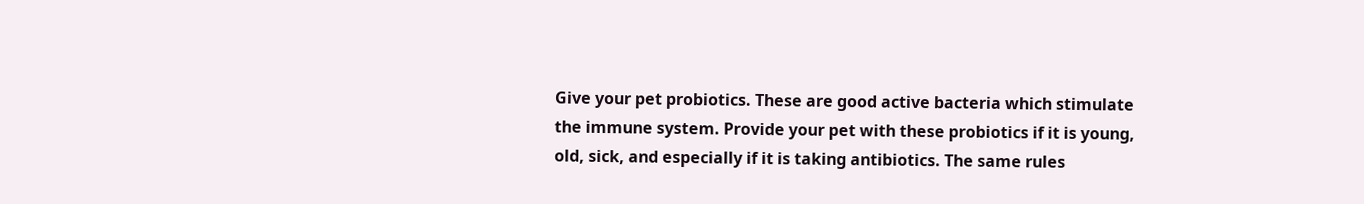Give your pet probiotics. These are good active bacteria which stimulate the immune system. Provide your pet with these probiotics if it is young, old, sick, and especially if it is taking antibiotics. The same rules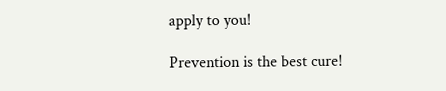apply to you!

Prevention is the best cure!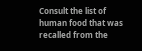Consult the list of human food that was recalled from the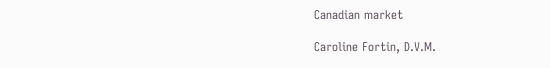Canadian market

Caroline Fortin, D.V.M.